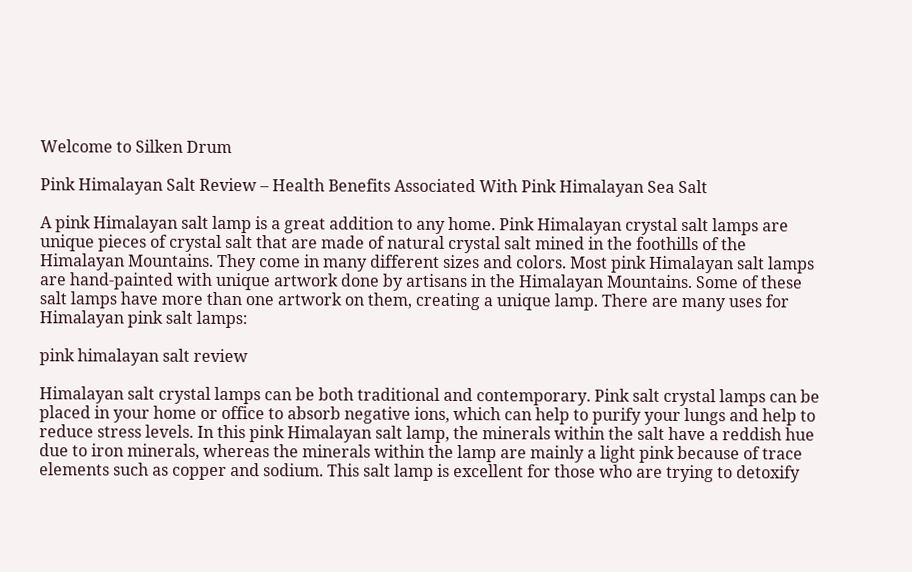Welcome to Silken Drum

Pink Himalayan Salt Review – Health Benefits Associated With Pink Himalayan Sea Salt

A pink Himalayan salt lamp is a great addition to any home. Pink Himalayan crystal salt lamps are unique pieces of crystal salt that are made of natural crystal salt mined in the foothills of the Himalayan Mountains. They come in many different sizes and colors. Most pink Himalayan salt lamps are hand-painted with unique artwork done by artisans in the Himalayan Mountains. Some of these salt lamps have more than one artwork on them, creating a unique lamp. There are many uses for Himalayan pink salt lamps:

pink himalayan salt review

Himalayan salt crystal lamps can be both traditional and contemporary. Pink salt crystal lamps can be placed in your home or office to absorb negative ions, which can help to purify your lungs and help to reduce stress levels. In this pink Himalayan salt lamp, the minerals within the salt have a reddish hue due to iron minerals, whereas the minerals within the lamp are mainly a light pink because of trace elements such as copper and sodium. This salt lamp is excellent for those who are trying to detoxify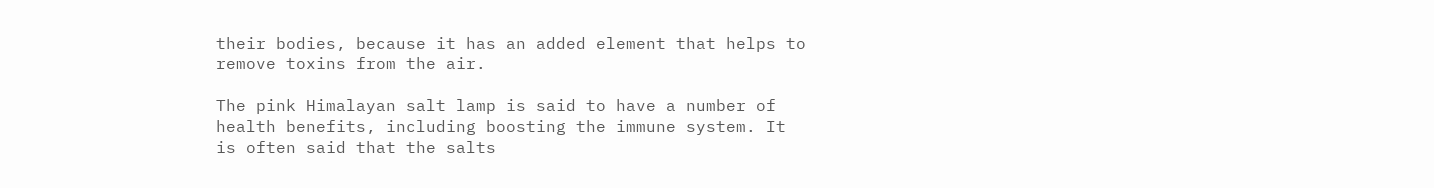their bodies, because it has an added element that helps to remove toxins from the air.

The pink Himalayan salt lamp is said to have a number of health benefits, including boosting the immune system. It is often said that the salts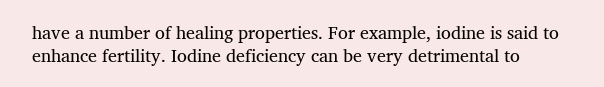have a number of healing properties. For example, iodine is said to enhance fertility. Iodine deficiency can be very detrimental to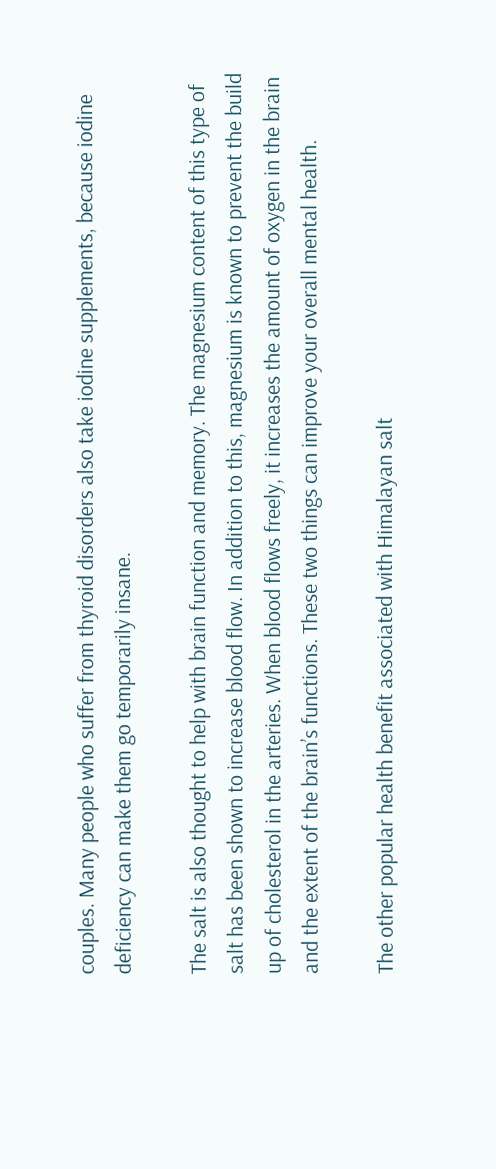couples. Many people who suffer from thyroid disorders also take iodine supplements, because iodine deficiency can make them go temporarily insane.

The salt is also thought to help with brain function and memory. The magnesium content of this type of salt has been shown to increase blood flow. In addition to this, magnesium is known to prevent the build up of cholesterol in the arteries. When blood flows freely, it increases the amount of oxygen in the brain and the extent of the brain’s functions. These two things can improve your overall mental health.

The other popular health benefit associated with Himalayan salt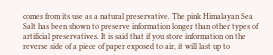comes from its use as a natural preservative. The pink Himalayan Sea Salt has been shown to preserve information longer than other types of artificial preservatives. It is said that if you store information on the reverse side of a piece of paper exposed to air, it will last up to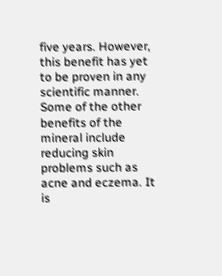five years. However, this benefit has yet to be proven in any scientific manner. Some of the other benefits of the mineral include reducing skin problems such as acne and eczema. It is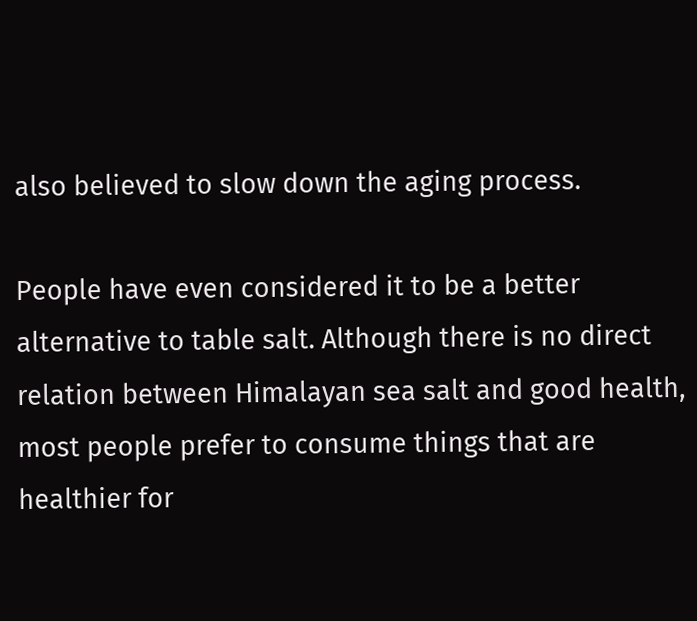also believed to slow down the aging process.

People have even considered it to be a better alternative to table salt. Although there is no direct relation between Himalayan sea salt and good health, most people prefer to consume things that are healthier for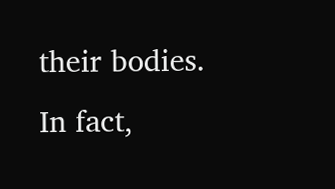their bodies. In fact,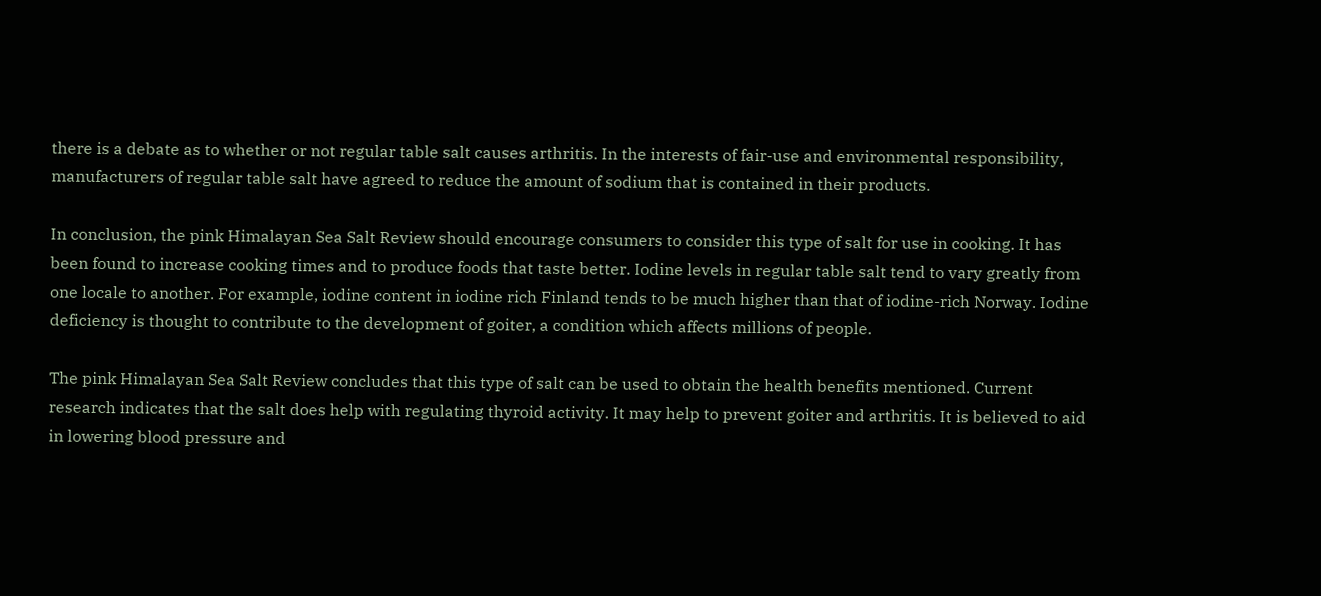there is a debate as to whether or not regular table salt causes arthritis. In the interests of fair-use and environmental responsibility, manufacturers of regular table salt have agreed to reduce the amount of sodium that is contained in their products.

In conclusion, the pink Himalayan Sea Salt Review should encourage consumers to consider this type of salt for use in cooking. It has been found to increase cooking times and to produce foods that taste better. Iodine levels in regular table salt tend to vary greatly from one locale to another. For example, iodine content in iodine rich Finland tends to be much higher than that of iodine-rich Norway. Iodine deficiency is thought to contribute to the development of goiter, a condition which affects millions of people.

The pink Himalayan Sea Salt Review concludes that this type of salt can be used to obtain the health benefits mentioned. Current research indicates that the salt does help with regulating thyroid activity. It may help to prevent goiter and arthritis. It is believed to aid in lowering blood pressure and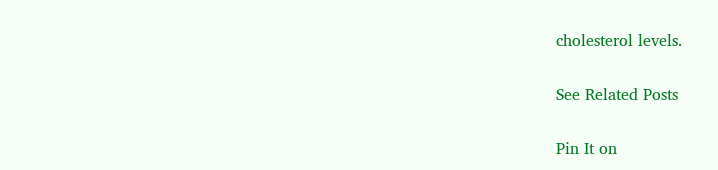cholesterol levels.

See Related Posts

Pin It on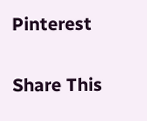Pinterest

Share This